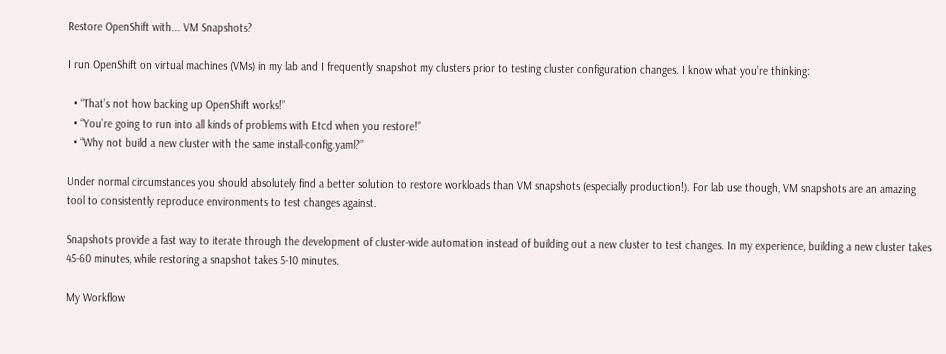Restore OpenShift with... VM Snapshots?

I run OpenShift on virtual machines (VMs) in my lab and I frequently snapshot my clusters prior to testing cluster configuration changes. I know what you’re thinking:

  • “That’s not how backing up OpenShift works!”
  • “You’re going to run into all kinds of problems with Etcd when you restore!”
  • “Why not build a new cluster with the same install-config.yaml?”

Under normal circumstances you should absolutely find a better solution to restore workloads than VM snapshots (especially production!). For lab use though, VM snapshots are an amazing tool to consistently reproduce environments to test changes against.

Snapshots provide a fast way to iterate through the development of cluster-wide automation instead of building out a new cluster to test changes. In my experience, building a new cluster takes 45-60 minutes, while restoring a snapshot takes 5-10 minutes.

My Workflow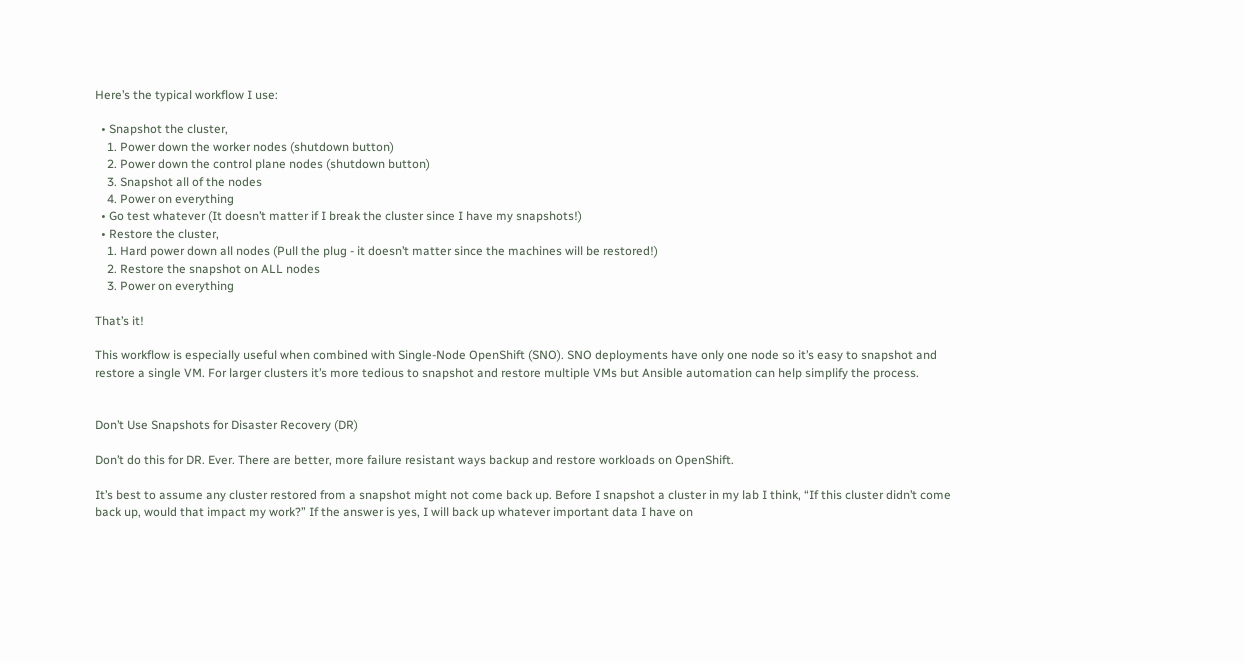Here’s the typical workflow I use:

  • Snapshot the cluster,
    1. Power down the worker nodes (shutdown button)
    2. Power down the control plane nodes (shutdown button)
    3. Snapshot all of the nodes
    4. Power on everything
  • Go test whatever (It doesn’t matter if I break the cluster since I have my snapshots!)
  • Restore the cluster,
    1. Hard power down all nodes (Pull the plug - it doesn’t matter since the machines will be restored!)
    2. Restore the snapshot on ALL nodes
    3. Power on everything

That’s it!

This workflow is especially useful when combined with Single-Node OpenShift (SNO). SNO deployments have only one node so it’s easy to snapshot and restore a single VM. For larger clusters it’s more tedious to snapshot and restore multiple VMs but Ansible automation can help simplify the process.


Don’t Use Snapshots for Disaster Recovery (DR)

Don’t do this for DR. Ever. There are better, more failure resistant ways backup and restore workloads on OpenShift.

It’s best to assume any cluster restored from a snapshot might not come back up. Before I snapshot a cluster in my lab I think, “If this cluster didn’t come back up, would that impact my work?” If the answer is yes, I will back up whatever important data I have on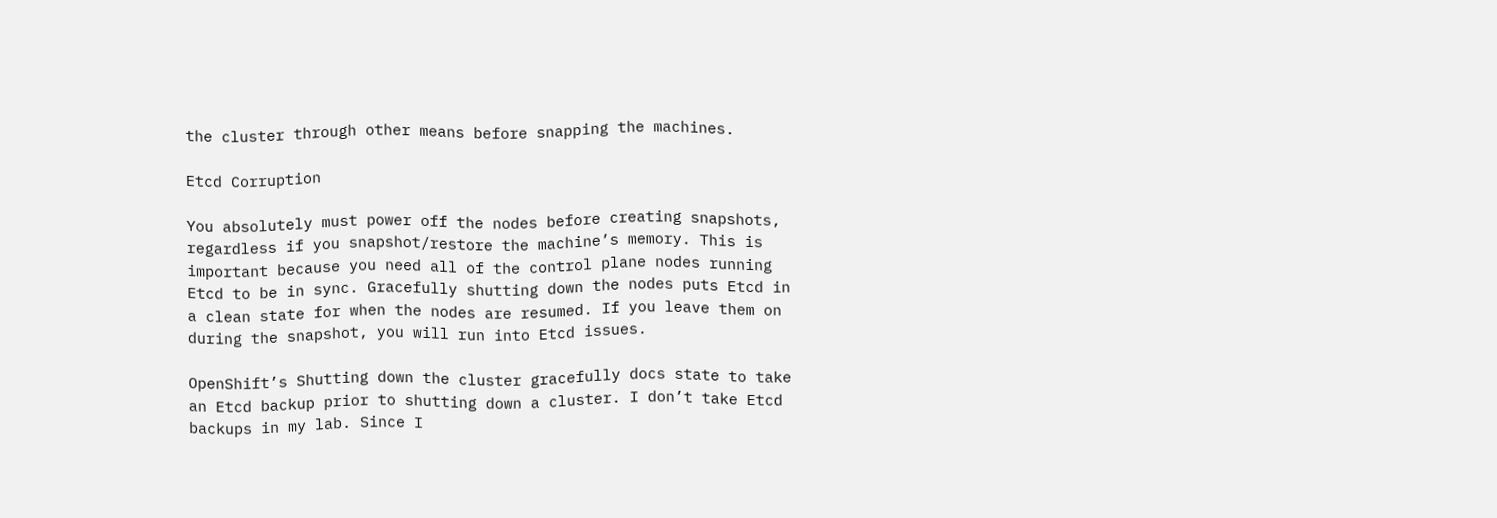the cluster through other means before snapping the machines.

Etcd Corruption

You absolutely must power off the nodes before creating snapshots, regardless if you snapshot/restore the machine’s memory. This is important because you need all of the control plane nodes running Etcd to be in sync. Gracefully shutting down the nodes puts Etcd in a clean state for when the nodes are resumed. If you leave them on during the snapshot, you will run into Etcd issues.

OpenShift’s Shutting down the cluster gracefully docs state to take an Etcd backup prior to shutting down a cluster. I don’t take Etcd backups in my lab. Since I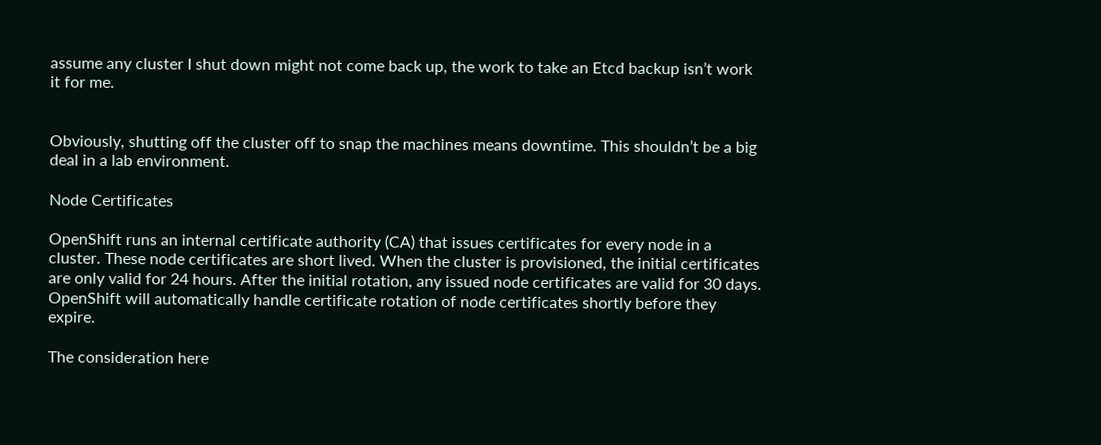assume any cluster I shut down might not come back up, the work to take an Etcd backup isn’t work it for me.


Obviously, shutting off the cluster off to snap the machines means downtime. This shouldn’t be a big deal in a lab environment.

Node Certificates

OpenShift runs an internal certificate authority (CA) that issues certificates for every node in a cluster. These node certificates are short lived. When the cluster is provisioned, the initial certificates are only valid for 24 hours. After the initial rotation, any issued node certificates are valid for 30 days. OpenShift will automatically handle certificate rotation of node certificates shortly before they expire.

The consideration here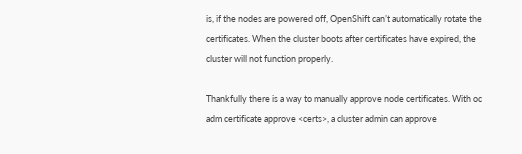is, if the nodes are powered off, OpenShift can’t automatically rotate the certificates. When the cluster boots after certificates have expired, the cluster will not function properly.

Thankfully there is a way to manually approve node certificates. With oc adm certificate approve <certs>, a cluster admin can approve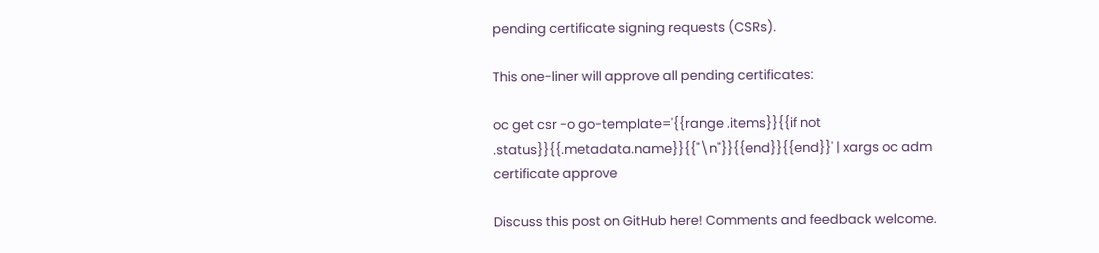pending certificate signing requests (CSRs).

This one-liner will approve all pending certificates:

oc get csr -o go-template='{{range .items}}{{if not .status}}{{.metadata.name}}{{"\n"}}{{end}}{{end}}' | xargs oc adm certificate approve

Discuss this post on GitHub here! Comments and feedback welcome.